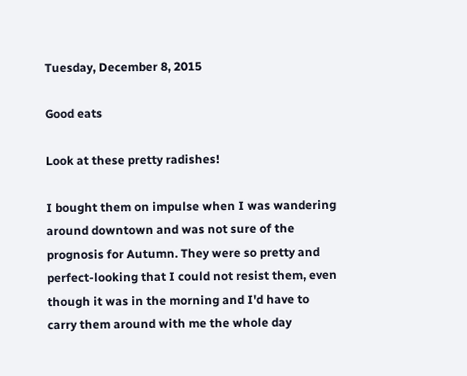Tuesday, December 8, 2015

Good eats

Look at these pretty radishes!

I bought them on impulse when I was wandering around downtown and was not sure of the prognosis for Autumn. They were so pretty and perfect-looking that I could not resist them, even though it was in the morning and I'd have to carry them around with me the whole day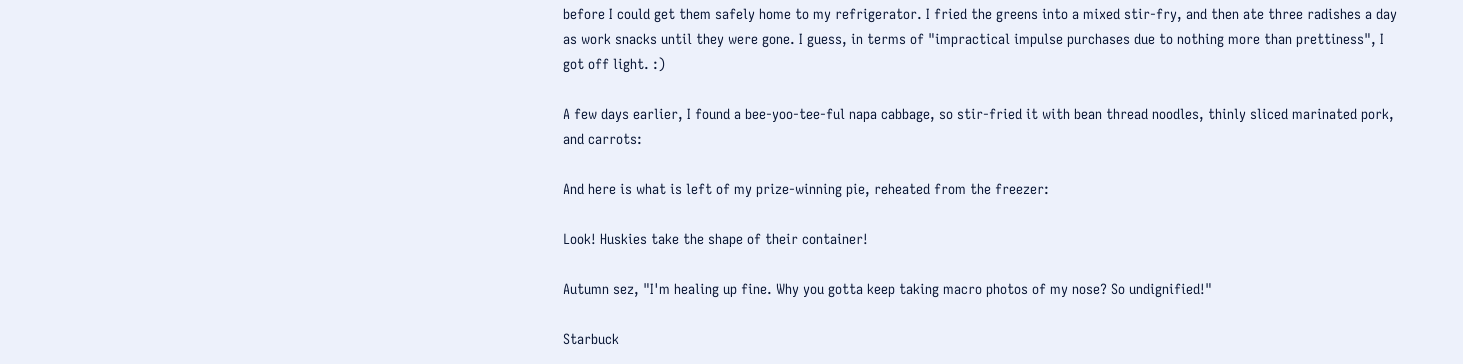before I could get them safely home to my refrigerator. I fried the greens into a mixed stir-fry, and then ate three radishes a day as work snacks until they were gone. I guess, in terms of "impractical impulse purchases due to nothing more than prettiness", I got off light. :)

A few days earlier, I found a bee-yoo-tee-ful napa cabbage, so stir-fried it with bean thread noodles, thinly sliced marinated pork, and carrots:

And here is what is left of my prize-winning pie, reheated from the freezer:

Look! Huskies take the shape of their container!

Autumn sez, "I'm healing up fine. Why you gotta keep taking macro photos of my nose? So undignified!"

Starbuck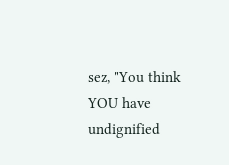sez, "You think YOU have undignified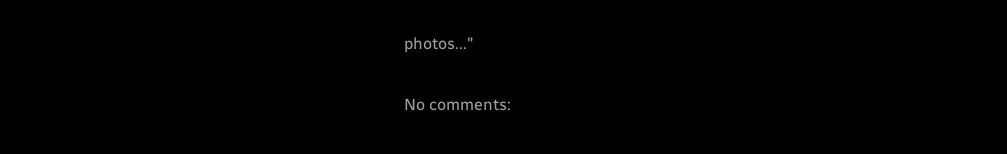photos..."

No comments: